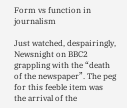Form vs function in journalism

Just watched, despairingly, Newsnight on BBC2 grappling with the “death of the newspaper”. The peg for this feeble item was the arrival of the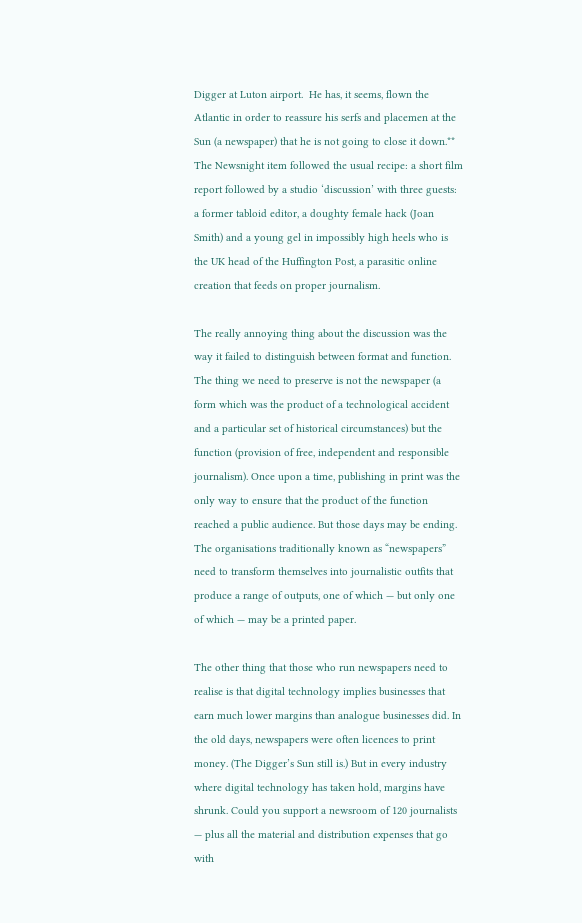Digger at Luton airport.  He has, it seems, flown the Atlantic in order to reassure his serfs and placemen at the Sun (a newspaper) that he is not going to close it down.** The Newsnight item followed the usual recipe: a short film report followed by a studio ‘discussion’ with three guests: a former tabloid editor, a doughty female hack (Joan Smith) and a young gel in impossibly high heels who is the UK head of the Huffington Post, a parasitic online creation that feeds on proper journalism.

The really annoying thing about the discussion was the way it failed to distinguish between format and function. The thing we need to preserve is not the newspaper (a form which was the product of a technological accident and a particular set of historical circumstances) but the function (provision of free, independent and responsible journalism). Once upon a time, publishing in print was the only way to ensure that the product of the function reached a public audience. But those days may be ending. The organisations traditionally known as “newspapers” need to transform themselves into journalistic outfits that produce a range of outputs, one of which — but only one of which — may be a printed paper.

The other thing that those who run newspapers need to realise is that digital technology implies businesses that earn much lower margins than analogue businesses did. In the old days, newspapers were often licences to print money. (The Digger’s Sun still is.) But in every industry where digital technology has taken hold, margins have shrunk. Could you support a newsroom of 120 journalists — plus all the material and distribution expenses that go with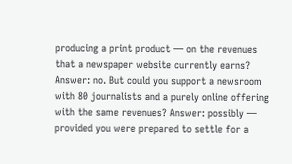producing a print product — on the revenues that a newspaper website currently earns? Answer: no. But could you support a newsroom with 80 journalists and a purely online offering with the same revenues? Answer: possibly — provided you were prepared to settle for a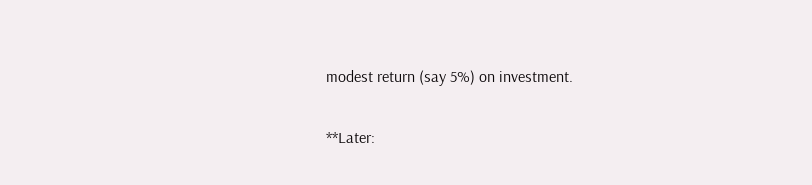modest return (say 5%) on investment.

**Later: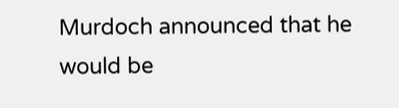Murdoch announced that he would be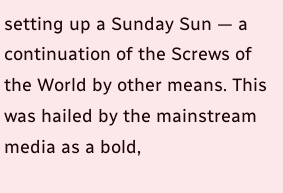setting up a Sunday Sun — a continuation of the Screws of the World by other means. This was hailed by the mainstream media as a bold,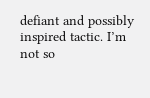defiant and possibly inspired tactic. I’m not so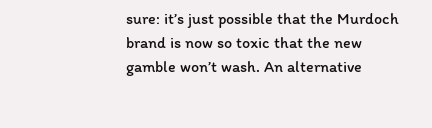sure: it’s just possible that the Murdoch brand is now so toxic that the new gamble won’t wash. An alternative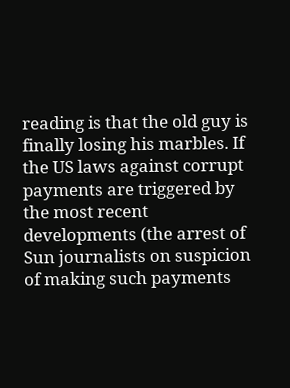reading is that the old guy is finally losing his marbles. If the US laws against corrupt payments are triggered by the most recent developments (the arrest of Sun journalists on suspicion of making such payments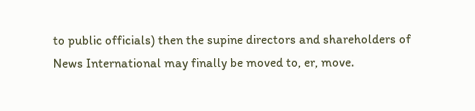to public officials) then the supine directors and shareholders of News International may finally be moved to, er, move.